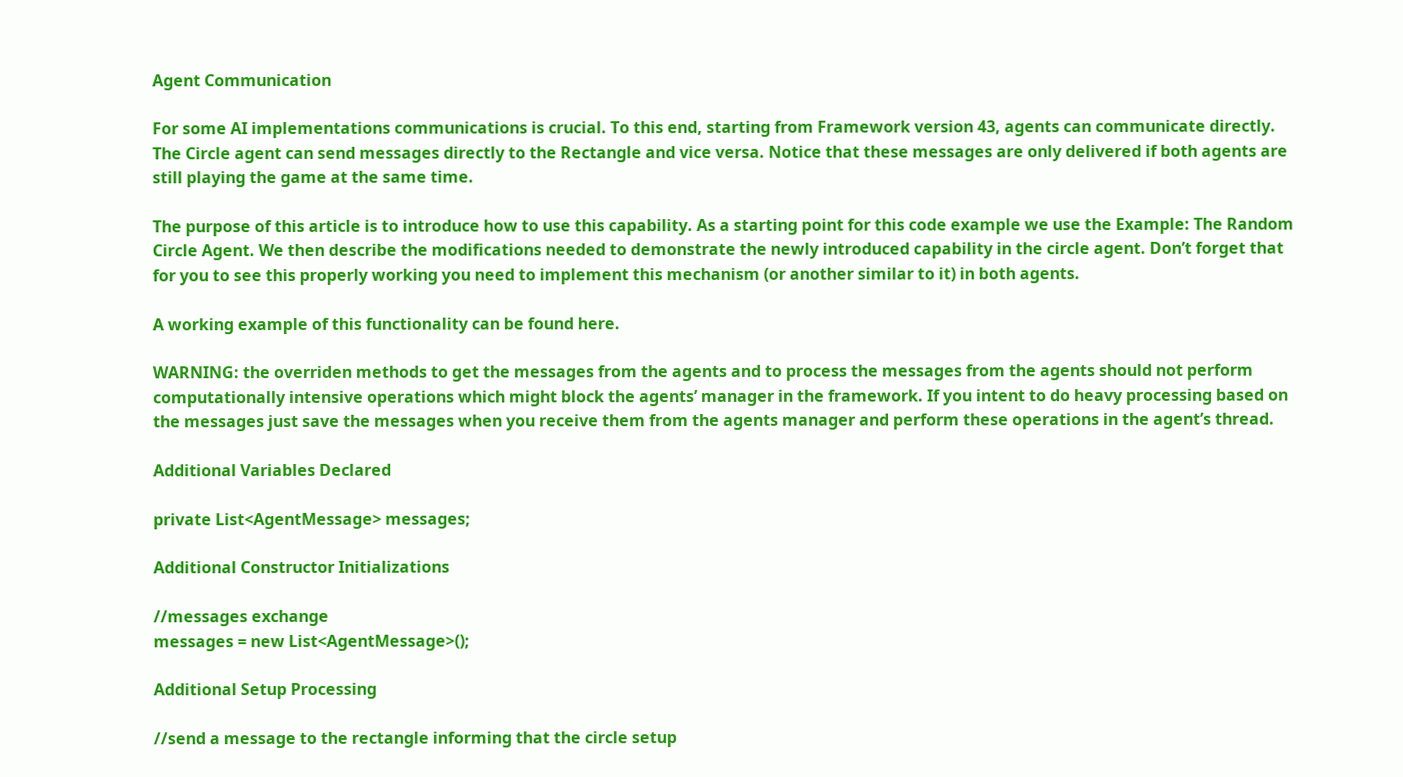Agent Communication

For some AI implementations communications is crucial. To this end, starting from Framework version 43, agents can communicate directly. The Circle agent can send messages directly to the Rectangle and vice versa. Notice that these messages are only delivered if both agents are still playing the game at the same time.

The purpose of this article is to introduce how to use this capability. As a starting point for this code example we use the Example: The Random Circle Agent. We then describe the modifications needed to demonstrate the newly introduced capability in the circle agent. Don’t forget that for you to see this properly working you need to implement this mechanism (or another similar to it) in both agents.

A working example of this functionality can be found here.

WARNING: the overriden methods to get the messages from the agents and to process the messages from the agents should not perform computationally intensive operations which might block the agents’ manager in the framework. If you intent to do heavy processing based on the messages just save the messages when you receive them from the agents manager and perform these operations in the agent’s thread.

Additional Variables Declared

private List<AgentMessage> messages;

Additional Constructor Initializations

//messages exchange
messages = new List<AgentMessage>();

Additional Setup Processing

//send a message to the rectangle informing that the circle setup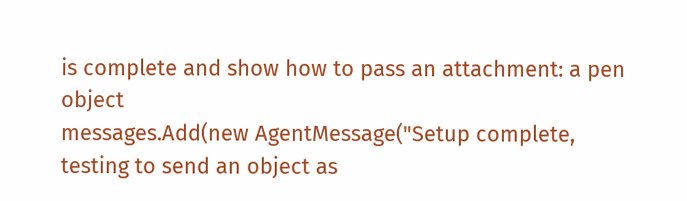is complete and show how to pass an attachment: a pen object
messages.Add(new AgentMessage("Setup complete, testing to send an object as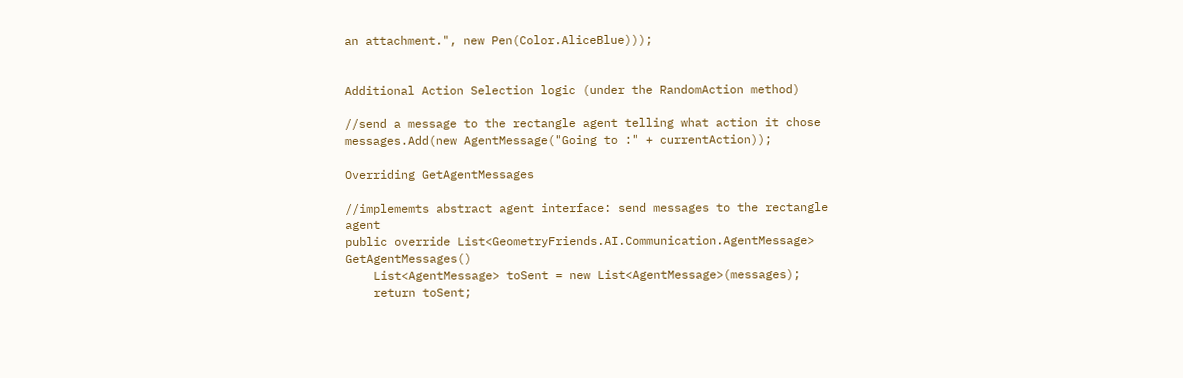an attachment.", new Pen(Color.AliceBlue)));


Additional Action Selection logic (under the RandomAction method)

//send a message to the rectangle agent telling what action it chose
messages.Add(new AgentMessage("Going to :" + currentAction));

Overriding GetAgentMessages

//implememts abstract agent interface: send messages to the rectangle agent
public override List<GeometryFriends.AI.Communication.AgentMessage> GetAgentMessages()
    List<AgentMessage> toSent = new List<AgentMessage>(messages);
    return toSent;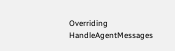Overriding HandleAgentMessages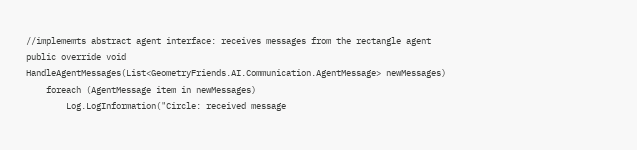//implememts abstract agent interface: receives messages from the rectangle agent
public override void HandleAgentMessages(List<GeometryFriends.AI.Communication.AgentMessage> newMessages)
    foreach (AgentMessage item in newMessages)
        Log.LogInformation("Circle: received message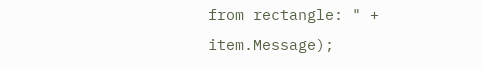from rectangle: " + item.Message);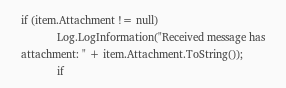if (item.Attachment != null)
            Log.LogInformation("Received message has attachment: " + item.Attachment.ToString());
            if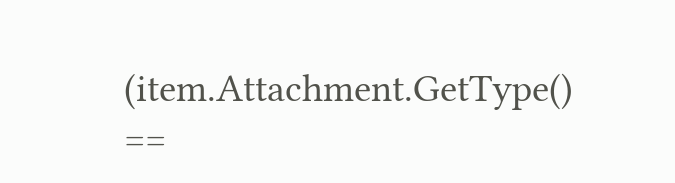(item.Attachment.GetType() ==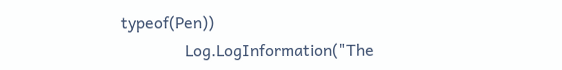typeof(Pen))
                Log.LogInformation("The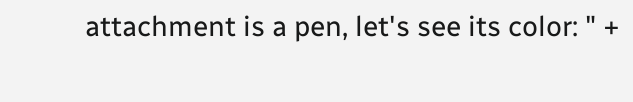attachment is a pen, let's see its color: " +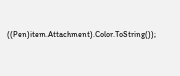((Pen)item.Attachment).Color.ToString());